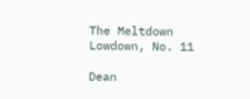The Meltdown Lowdown, No. 11

Dean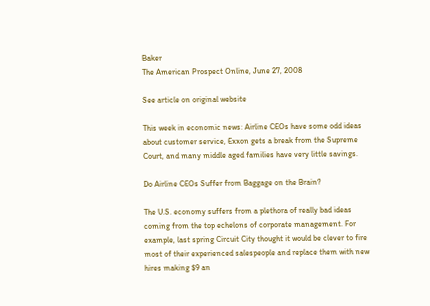Baker
The American Prospect Online, June 27, 2008

See article on original website

This week in economic news: Airline CEOs have some odd ideas about customer service, Exxon gets a break from the Supreme Court, and many middle aged families have very little savings.

Do Airline CEOs Suffer from Baggage on the Brain?

The U.S. economy suffers from a plethora of really bad ideas coming from the top echelons of corporate management. For example, last spring Circuit City thought it would be clever to fire most of their experienced salespeople and replace them with new hires making $9 an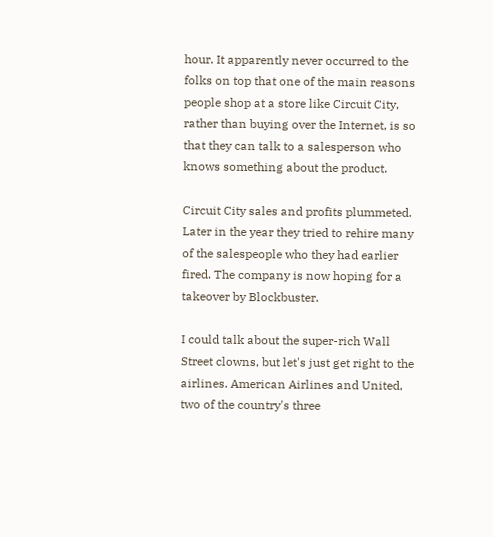hour. It apparently never occurred to the folks on top that one of the main reasons people shop at a store like Circuit City, rather than buying over the Internet, is so that they can talk to a salesperson who knows something about the product.

Circuit City sales and profits plummeted. Later in the year they tried to rehire many of the salespeople who they had earlier fired. The company is now hoping for a takeover by Blockbuster.

I could talk about the super-rich Wall Street clowns, but let's just get right to the airlines. American Airlines and United, two of the country's three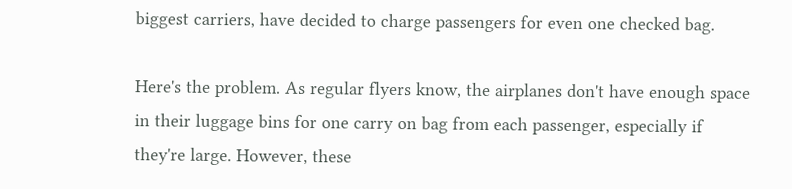biggest carriers, have decided to charge passengers for even one checked bag.

Here's the problem. As regular flyers know, the airplanes don't have enough space in their luggage bins for one carry on bag from each passenger, especially if they're large. However, these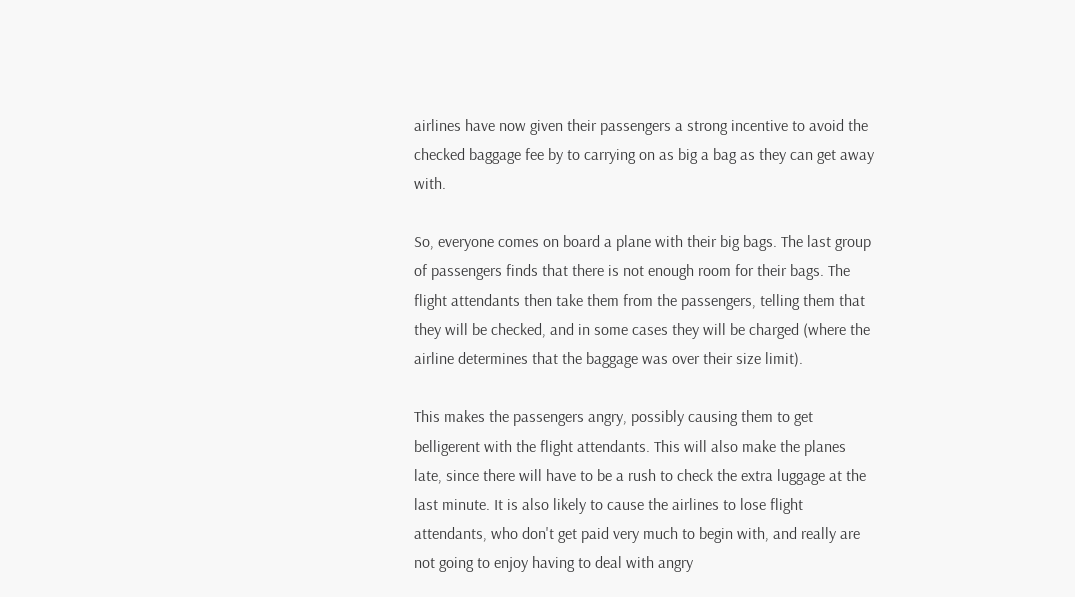airlines have now given their passengers a strong incentive to avoid the checked baggage fee by to carrying on as big a bag as they can get away with.

So, everyone comes on board a plane with their big bags. The last group of passengers finds that there is not enough room for their bags. The flight attendants then take them from the passengers, telling them that they will be checked, and in some cases they will be charged (where the airline determines that the baggage was over their size limit).

This makes the passengers angry, possibly causing them to get belligerent with the flight attendants. This will also make the planes late, since there will have to be a rush to check the extra luggage at the last minute. It is also likely to cause the airlines to lose flight attendants, who don't get paid very much to begin with, and really are not going to enjoy having to deal with angry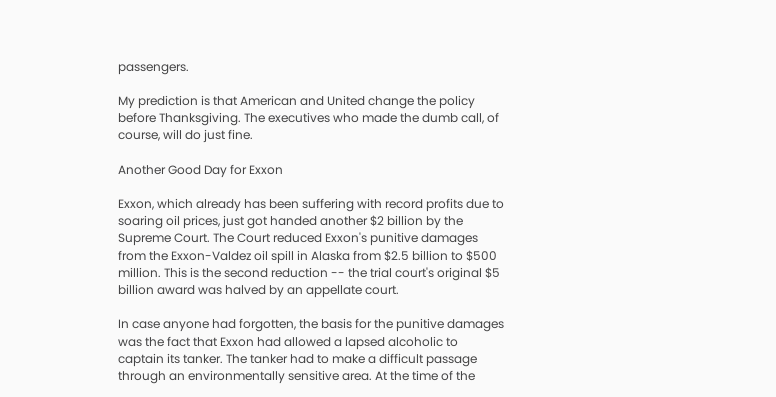passengers.

My prediction is that American and United change the policy before Thanksgiving. The executives who made the dumb call, of course, will do just fine.

Another Good Day for Exxon

Exxon, which already has been suffering with record profits due to soaring oil prices, just got handed another $2 billion by the Supreme Court. The Court reduced Exxon's punitive damages from the Exxon-Valdez oil spill in Alaska from $2.5 billion to $500 million. This is the second reduction -- the trial court's original $5 billion award was halved by an appellate court.

In case anyone had forgotten, the basis for the punitive damages was the fact that Exxon had allowed a lapsed alcoholic to captain its tanker. The tanker had to make a difficult passage through an environmentally sensitive area. At the time of the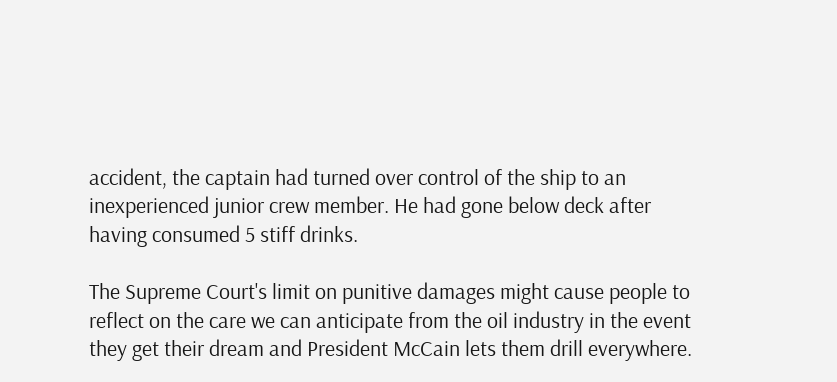accident, the captain had turned over control of the ship to an inexperienced junior crew member. He had gone below deck after having consumed 5 stiff drinks.

The Supreme Court's limit on punitive damages might cause people to reflect on the care we can anticipate from the oil industry in the event they get their dream and President McCain lets them drill everywhere.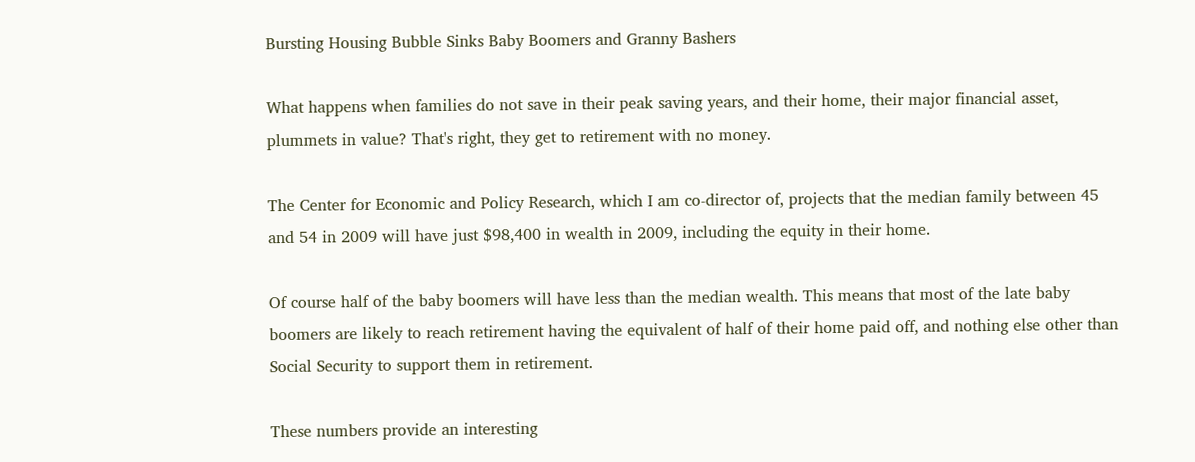Bursting Housing Bubble Sinks Baby Boomers and Granny Bashers

What happens when families do not save in their peak saving years, and their home, their major financial asset, plummets in value? That's right, they get to retirement with no money.

The Center for Economic and Policy Research, which I am co-director of, projects that the median family between 45 and 54 in 2009 will have just $98,400 in wealth in 2009, including the equity in their home.

Of course half of the baby boomers will have less than the median wealth. This means that most of the late baby boomers are likely to reach retirement having the equivalent of half of their home paid off, and nothing else other than Social Security to support them in retirement.

These numbers provide an interesting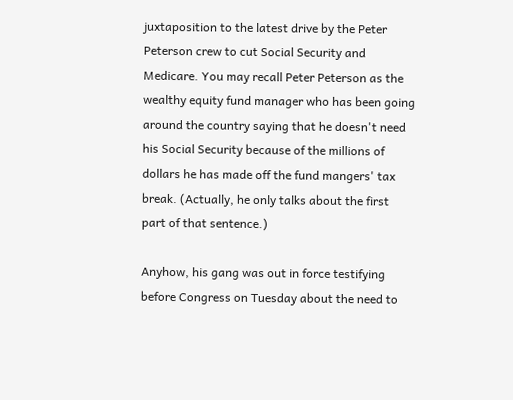juxtaposition to the latest drive by the Peter Peterson crew to cut Social Security and Medicare. You may recall Peter Peterson as the wealthy equity fund manager who has been going around the country saying that he doesn't need his Social Security because of the millions of dollars he has made off the fund mangers' tax break. (Actually, he only talks about the first part of that sentence.)

Anyhow, his gang was out in force testifying before Congress on Tuesday about the need to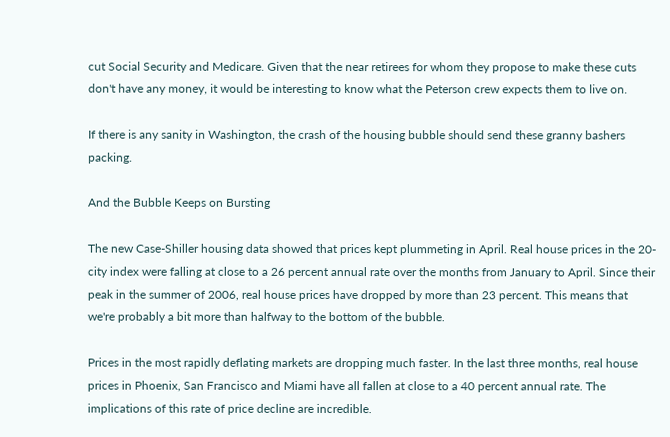cut Social Security and Medicare. Given that the near retirees for whom they propose to make these cuts don't have any money, it would be interesting to know what the Peterson crew expects them to live on.

If there is any sanity in Washington, the crash of the housing bubble should send these granny bashers packing.

And the Bubble Keeps on Bursting

The new Case-Shiller housing data showed that prices kept plummeting in April. Real house prices in the 20-city index were falling at close to a 26 percent annual rate over the months from January to April. Since their peak in the summer of 2006, real house prices have dropped by more than 23 percent. This means that we're probably a bit more than halfway to the bottom of the bubble.

Prices in the most rapidly deflating markets are dropping much faster. In the last three months, real house prices in Phoenix, San Francisco and Miami have all fallen at close to a 40 percent annual rate. The implications of this rate of price decline are incredible.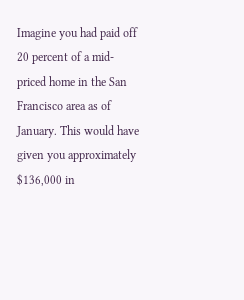Imagine you had paid off 20 percent of a mid-priced home in the San Francisco area as of January. This would have given you approximately $136,000 in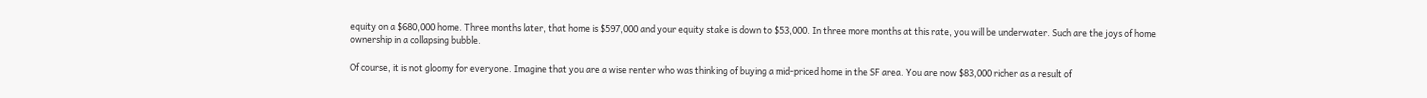equity on a $680,000 home. Three months later, that home is $597,000 and your equity stake is down to $53,000. In three more months at this rate, you will be underwater. Such are the joys of home ownership in a collapsing bubble.

Of course, it is not gloomy for everyone. Imagine that you are a wise renter who was thinking of buying a mid-priced home in the SF area. You are now $83,000 richer as a result of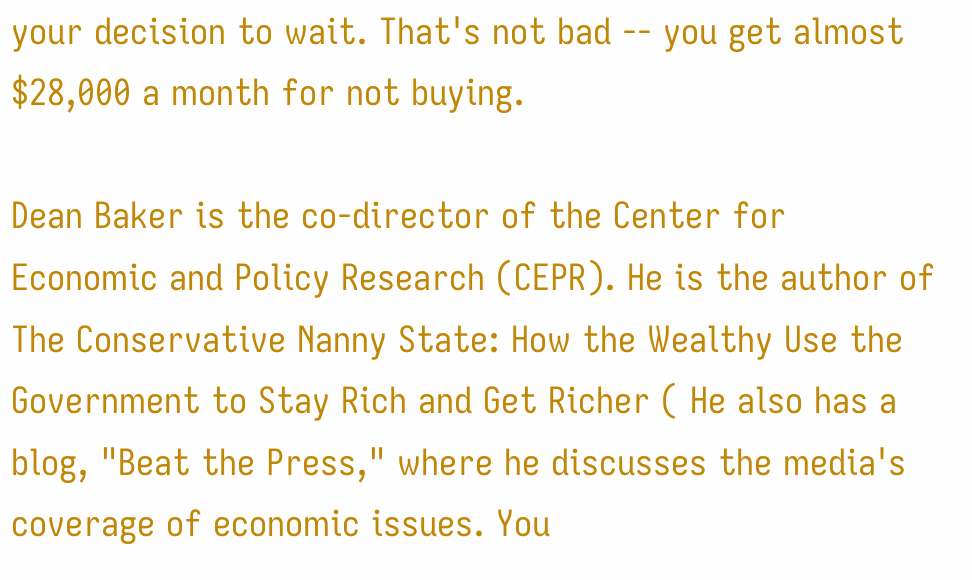your decision to wait. That's not bad -- you get almost $28,000 a month for not buying.

Dean Baker is the co-director of the Center for Economic and Policy Research (CEPR). He is the author of The Conservative Nanny State: How the Wealthy Use the Government to Stay Rich and Get Richer ( He also has a blog, "Beat the Press," where he discusses the media's coverage of economic issues. You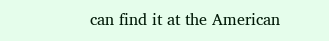can find it at the American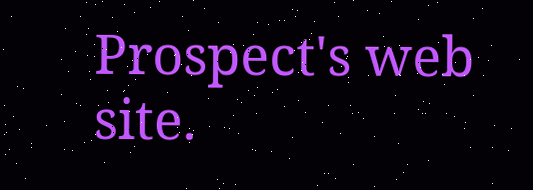Prospect's web site.